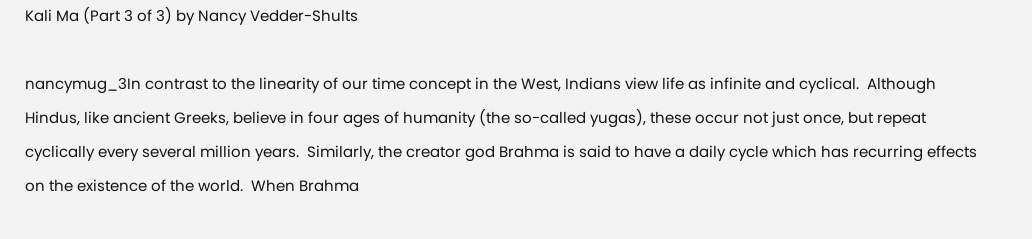Kali Ma (Part 3 of 3) by Nancy Vedder-Shults

nancymug_3In contrast to the linearity of our time concept in the West, Indians view life as infinite and cyclical.  Although Hindus, like ancient Greeks, believe in four ages of humanity (the so-called yugas), these occur not just once, but repeat cyclically every several million years.  Similarly, the creator god Brahma is said to have a daily cycle which has recurring effects on the existence of the world.  When Brahma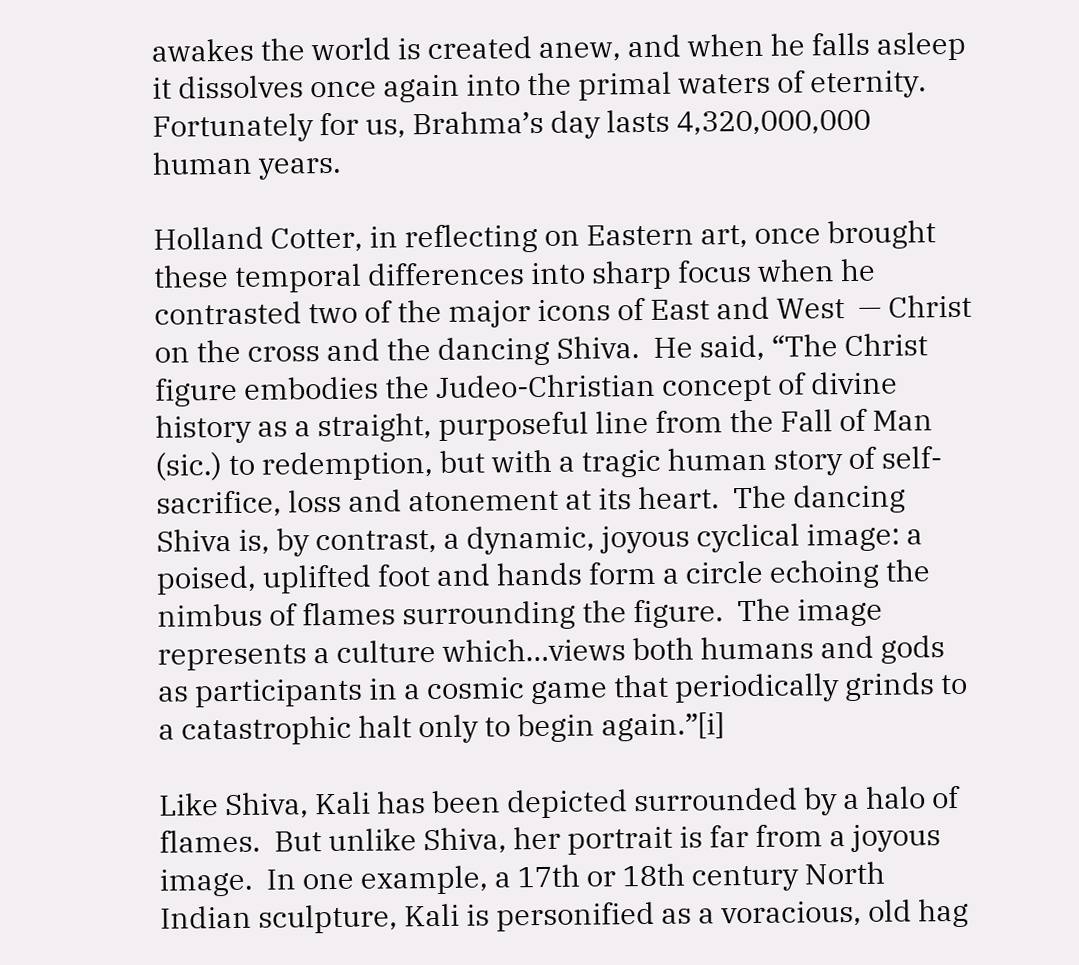awakes the world is created anew, and when he falls asleep it dissolves once again into the primal waters of eternity.  Fortunately for us, Brahma’s day lasts 4,320,000,000 human years.

Holland Cotter, in reflecting on Eastern art, once brought these temporal differences into sharp focus when he contrasted two of the major icons of East and West  — Christ on the cross and the dancing Shiva.  He said, “The Christ figure embodies the Judeo-Christian concept of divine history as a straight, purposeful line from the Fall of Man (sic.) to redemption, but with a tragic human story of self-sacrifice, loss and atonement at its heart.  The dancing Shiva is, by contrast, a dynamic, joyous cyclical image: a poised, uplifted foot and hands form a circle echoing the nimbus of flames surrounding the figure.  The image represents a culture which…views both humans and gods as participants in a cosmic game that periodically grinds to a catastrophic halt only to begin again.”[i]

Like Shiva, Kali has been depicted surrounded by a halo of flames.  But unlike Shiva, her portrait is far from a joyous image.  In one example, a 17th or 18th century North Indian sculpture, Kali is personified as a voracious, old hag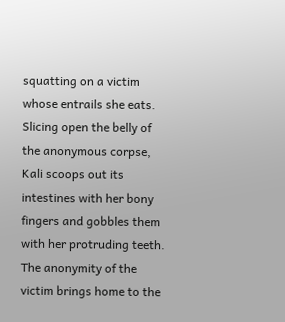squatting on a victim whose entrails she eats.  Slicing open the belly of the anonymous corpse, Kali scoops out its intestines with her bony fingers and gobbles them with her protruding teeth.  The anonymity of the victim brings home to the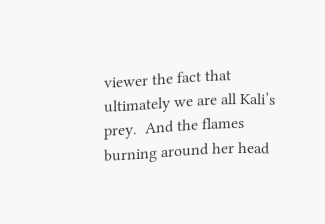viewer the fact that ultimately we are all Kali’s prey.  And the flames burning around her head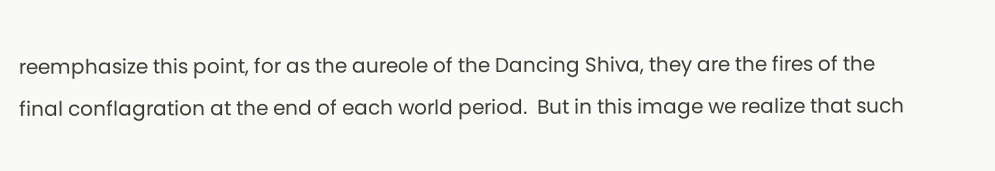reemphasize this point, for as the aureole of the Dancing Shiva, they are the fires of the final conflagration at the end of each world period.  But in this image we realize that such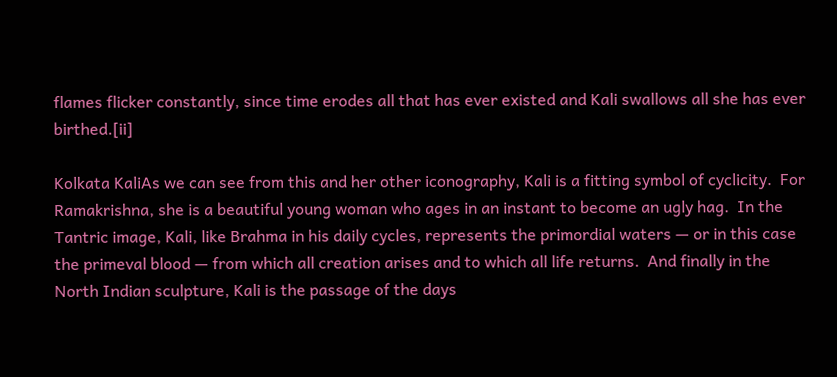flames flicker constantly, since time erodes all that has ever existed and Kali swallows all she has ever birthed.[ii]

Kolkata KaliAs we can see from this and her other iconography, Kali is a fitting symbol of cyclicity.  For Ramakrishna, she is a beautiful young woman who ages in an instant to become an ugly hag.  In the Tantric image, Kali, like Brahma in his daily cycles, represents the primordial waters — or in this case the primeval blood — from which all creation arises and to which all life returns.  And finally in the North Indian sculpture, Kali is the passage of the days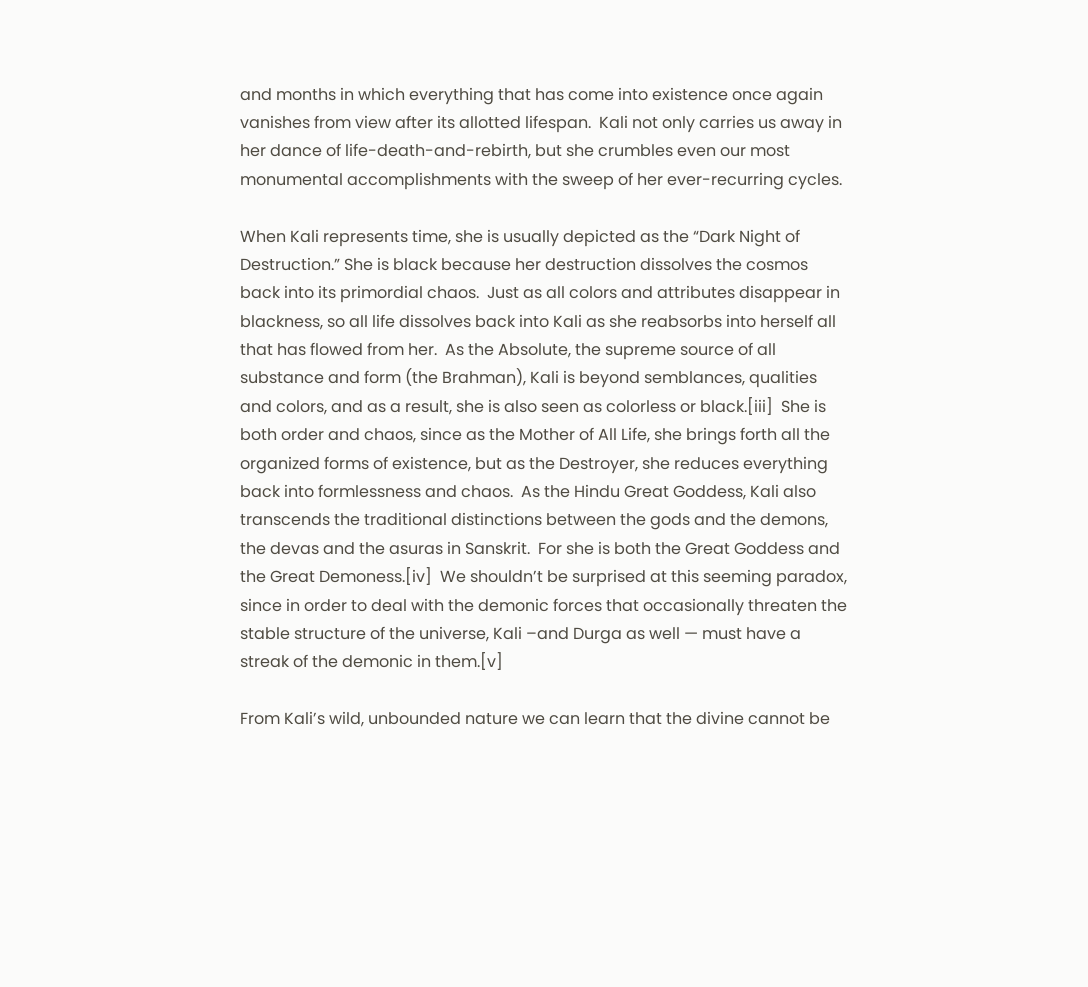and months in which everything that has come into existence once again vanishes from view after its allotted lifespan.  Kali not only carries us away in her dance of life-death-and-rebirth, but she crumbles even our most monumental accomplishments with the sweep of her ever-recurring cycles.

When Kali represents time, she is usually depicted as the “Dark Night of Destruction.” She is black because her destruction dissolves the cosmos back into its primordial chaos.  Just as all colors and attributes disappear in blackness, so all life dissolves back into Kali as she reabsorbs into herself all that has flowed from her.  As the Absolute, the supreme source of all substance and form (the Brahman), Kali is beyond semblances, qualities and colors, and as a result, she is also seen as colorless or black.[iii]  She is both order and chaos, since as the Mother of All Life, she brings forth all the organized forms of existence, but as the Destroyer, she reduces everything back into formlessness and chaos.  As the Hindu Great Goddess, Kali also transcends the traditional distinctions between the gods and the demons, the devas and the asuras in Sanskrit.  For she is both the Great Goddess and the Great Demoness.[iv]  We shouldn’t be surprised at this seeming paradox, since in order to deal with the demonic forces that occasionally threaten the stable structure of the universe, Kali –and Durga as well — must have a streak of the demonic in them.[v]

From Kali’s wild, unbounded nature we can learn that the divine cannot be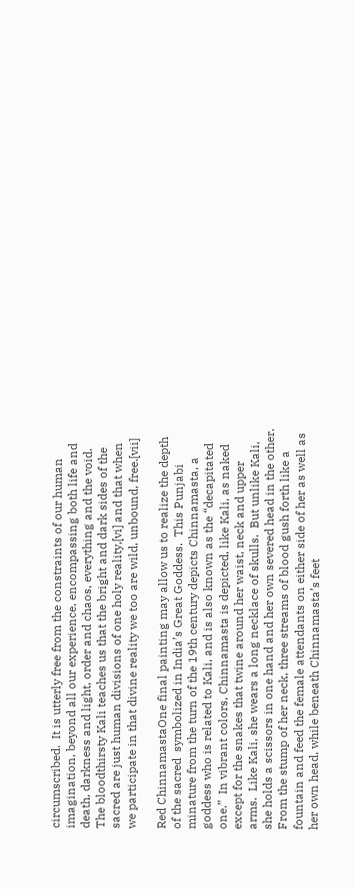circumscribed.  It is utterly free from the constraints of our human imagination, beyond all our experience, encompassing both life and death, darkness and light, order and chaos, everything and the void.  The bloodthirsty Kali teaches us that the bright and dark sides of the sacred are just human divisions of one holy reality,[vi] and that when we participate in that divine reality we too are wild, unbound, free.[vii]

Red ChinnamastaOne final painting may allow us to realize the depth of the sacred  symbolized in India’s Great Goddess.  This Punjabi minature from the turn of the 19th century depicts Chinnamasta, a goddess who is related to Kali, and is also known as the “decapitated one.”  In vibrant colors, Chinnamasta is depicted, like Kali, as naked except for the snakes that twine around her waist, neck and upper arms.  Like Kali, she wears a long necklace of skulls.  But unlike Kali, she holds a scissors in one hand and her own severed head in the other.  From the stump of her neck, three streams of blood gush forth like a fountain and feed the female attendants on either side of her as well as her own head, while beneath Chinnamasta’s feet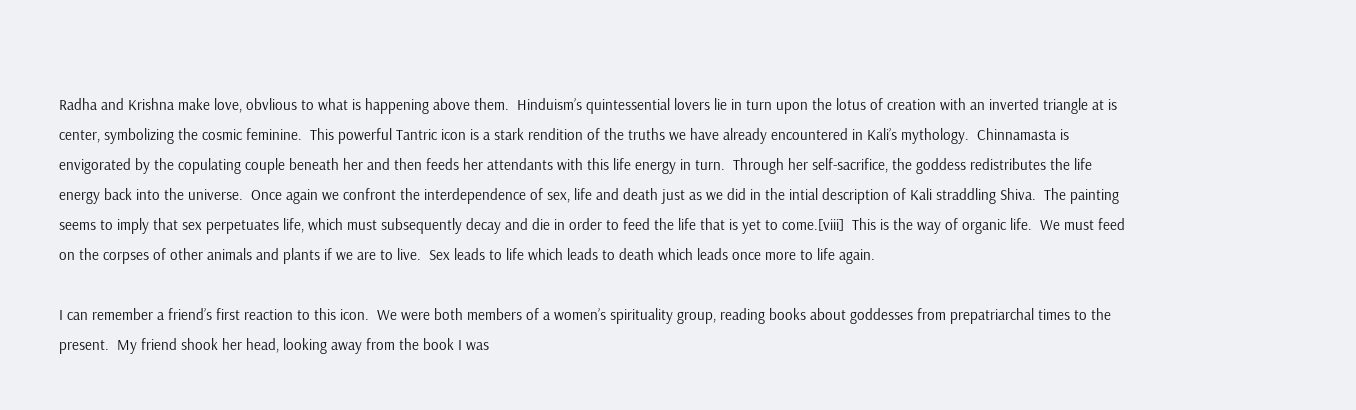Radha and Krishna make love, obvlious to what is happening above them.  Hinduism’s quintessential lovers lie in turn upon the lotus of creation with an inverted triangle at is center, symbolizing the cosmic feminine.  This powerful Tantric icon is a stark rendition of the truths we have already encountered in Kali’s mythology.  Chinnamasta is envigorated by the copulating couple beneath her and then feeds her attendants with this life energy in turn.  Through her self-sacrifice, the goddess redistributes the life energy back into the universe.  Once again we confront the interdependence of sex, life and death just as we did in the intial description of Kali straddling Shiva.  The painting seems to imply that sex perpetuates life, which must subsequently decay and die in order to feed the life that is yet to come.[viii]  This is the way of organic life.  We must feed on the corpses of other animals and plants if we are to live.  Sex leads to life which leads to death which leads once more to life again.

I can remember a friend’s first reaction to this icon.  We were both members of a women’s spirituality group, reading books about goddesses from prepatriarchal times to the present.  My friend shook her head, looking away from the book I was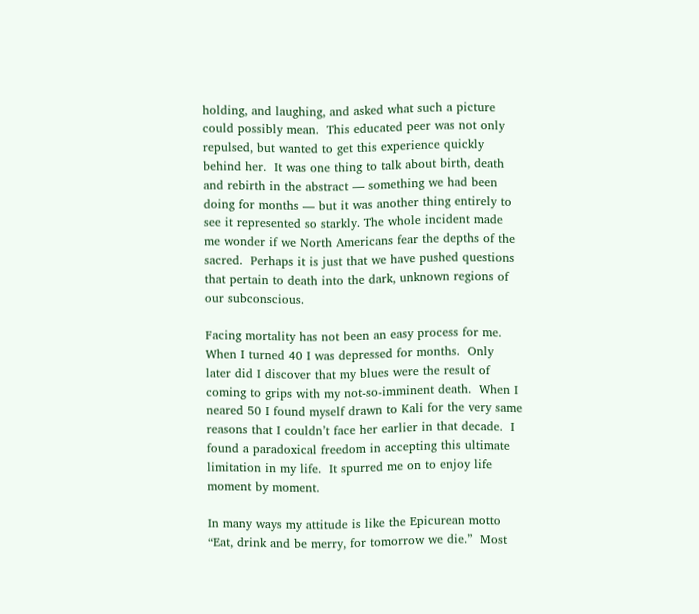holding, and laughing, and asked what such a picture could possibly mean.  This educated peer was not only repulsed, but wanted to get this experience quickly behind her.  It was one thing to talk about birth, death and rebirth in the abstract — something we had been doing for months — but it was another thing entirely to see it represented so starkly. The whole incident made me wonder if we North Americans fear the depths of the sacred.  Perhaps it is just that we have pushed questions that pertain to death into the dark, unknown regions of our subconscious.

Facing mortality has not been an easy process for me.  When I turned 40 I was depressed for months.  Only later did I discover that my blues were the result of coming to grips with my not-so-imminent death.  When I neared 50 I found myself drawn to Kali for the very same reasons that I couldn’t face her earlier in that decade.  I found a paradoxical freedom in accepting this ultimate limitation in my life.  It spurred me on to enjoy life moment by moment.

In many ways my attitude is like the Epicurean motto “Eat, drink and be merry, for tomorrow we die.”  Most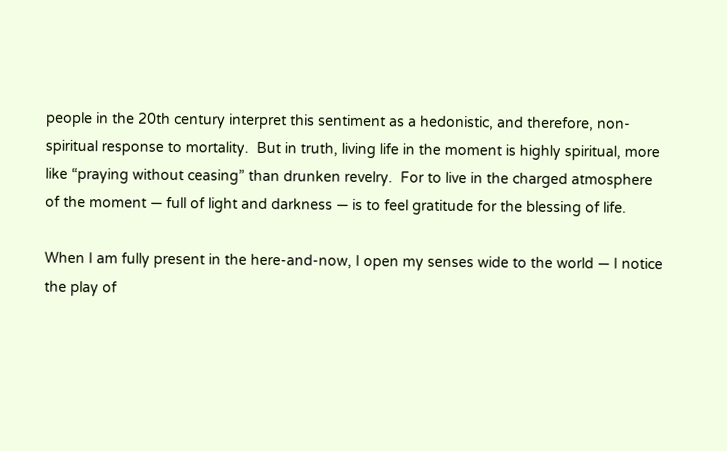people in the 20th century interpret this sentiment as a hedonistic, and therefore, non-spiritual response to mortality.  But in truth, living life in the moment is highly spiritual, more like “praying without ceasing” than drunken revelry.  For to live in the charged atmosphere of the moment — full of light and darkness — is to feel gratitude for the blessing of life.

When I am fully present in the here-and-now, I open my senses wide to the world — I notice the play of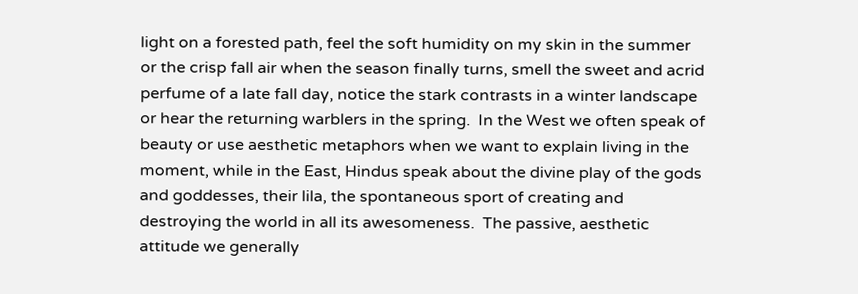light on a forested path, feel the soft humidity on my skin in the summer or the crisp fall air when the season finally turns, smell the sweet and acrid perfume of a late fall day, notice the stark contrasts in a winter landscape or hear the returning warblers in the spring.  In the West we often speak of beauty or use aesthetic metaphors when we want to explain living in the moment, while in the East, Hindus speak about the divine play of the gods and goddesses, their lila, the spontaneous sport of creating and destroying the world in all its awesomeness.  The passive, aesthetic attitude we generally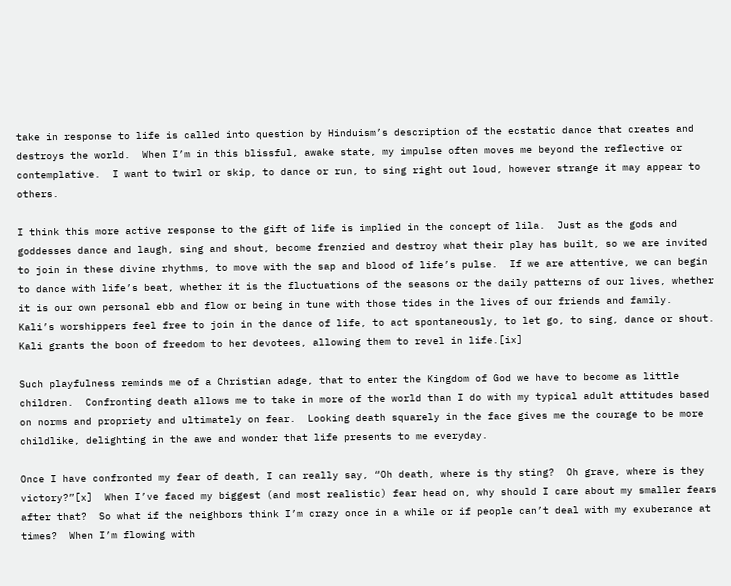take in response to life is called into question by Hinduism’s description of the ecstatic dance that creates and destroys the world.  When I’m in this blissful, awake state, my impulse often moves me beyond the reflective or contemplative.  I want to twirl or skip, to dance or run, to sing right out loud, however strange it may appear to others.

I think this more active response to the gift of life is implied in the concept of lila.  Just as the gods and goddesses dance and laugh, sing and shout, become frenzied and destroy what their play has built, so we are invited to join in these divine rhythms, to move with the sap and blood of life’s pulse.  If we are attentive, we can begin to dance with life’s beat, whether it is the fluctuations of the seasons or the daily patterns of our lives, whether it is our own personal ebb and flow or being in tune with those tides in the lives of our friends and family.  Kali’s worshippers feel free to join in the dance of life, to act spontaneously, to let go, to sing, dance or shout.  Kali grants the boon of freedom to her devotees, allowing them to revel in life.[ix]

Such playfulness reminds me of a Christian adage, that to enter the Kingdom of God we have to become as little children.  Confronting death allows me to take in more of the world than I do with my typical adult attitudes based on norms and propriety and ultimately on fear.  Looking death squarely in the face gives me the courage to be more childlike, delighting in the awe and wonder that life presents to me everyday.

Once I have confronted my fear of death, I can really say, “Oh death, where is thy sting?  Oh grave, where is they victory?”[x]  When I’ve faced my biggest (and most realistic) fear head on, why should I care about my smaller fears after that?  So what if the neighbors think I’m crazy once in a while or if people can’t deal with my exuberance at times?  When I’m flowing with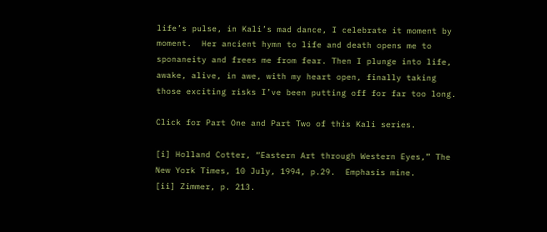life’s pulse, in Kali’s mad dance, I celebrate it moment by moment.  Her ancient hymn to life and death opens me to sponaneity and frees me from fear. Then I plunge into life, awake, alive, in awe, with my heart open, finally taking those exciting risks I’ve been putting off for far too long.

Click for Part One and Part Two of this Kali series.

[i] Holland Cotter, “Eastern Art through Western Eyes,” The New York Times, 10 July, 1994, p.29.  Emphasis mine.
[ii] Zimmer, p. 213.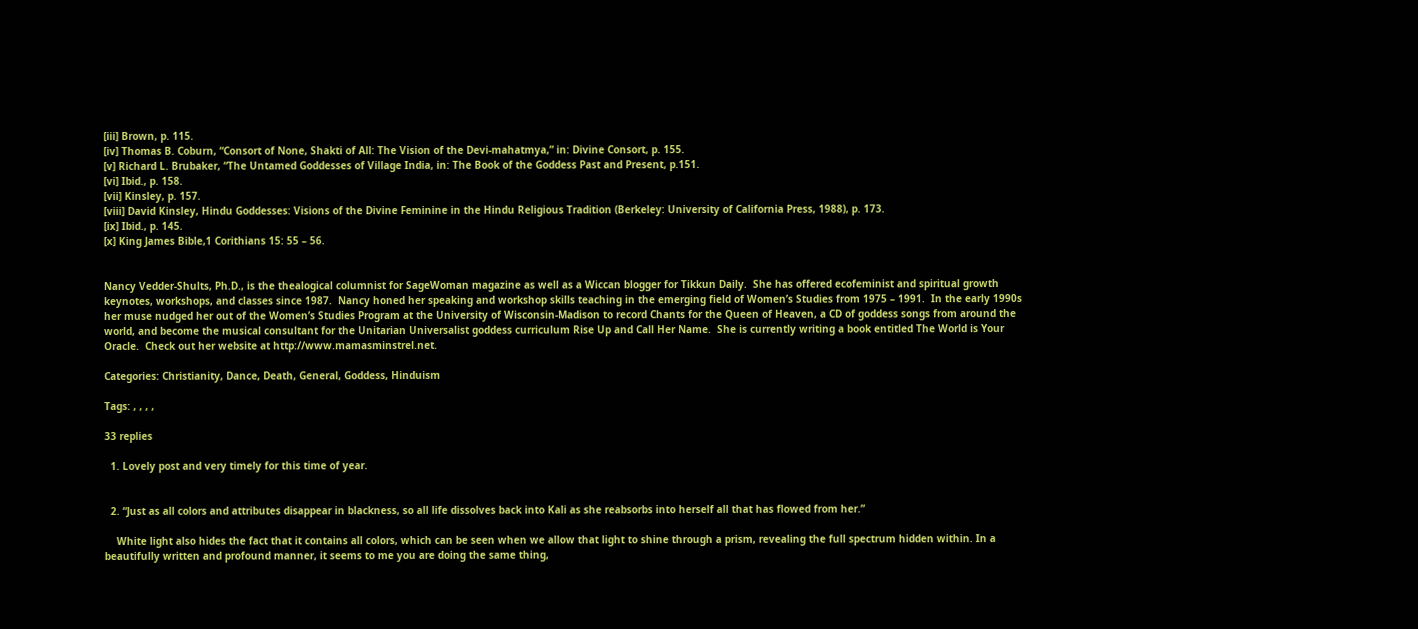[iii] Brown, p. 115.
[iv] Thomas B. Coburn, “Consort of None, Shakti of All: The Vision of the Devi-mahatmya,” in: Divine Consort, p. 155.
[v] Richard L. Brubaker, “The Untamed Goddesses of Village India, in: The Book of the Goddess Past and Present, p.151.
[vi] Ibid., p. 158.
[vii] Kinsley, p. 157.
[viii] David Kinsley, Hindu Goddesses: Visions of the Divine Feminine in the Hindu Religious Tradition (Berkeley: University of California Press, 1988), p. 173.
[ix] Ibid., p. 145.
[x] King James Bible,1 Corithians 15: 55 – 56.


Nancy Vedder-Shults, Ph.D., is the thealogical columnist for SageWoman magazine as well as a Wiccan blogger for Tikkun Daily.  She has offered ecofeminist and spiritual growth keynotes, workshops, and classes since 1987.  Nancy honed her speaking and workshop skills teaching in the emerging field of Women’s Studies from 1975 – 1991.  In the early 1990s her muse nudged her out of the Women’s Studies Program at the University of Wisconsin-Madison to record Chants for the Queen of Heaven, a CD of goddess songs from around the world, and become the musical consultant for the Unitarian Universalist goddess curriculum Rise Up and Call Her Name.  She is currently writing a book entitled The World is Your Oracle.  Check out her website at http://www.mamasminstrel.net.

Categories: Christianity, Dance, Death, General, Goddess, Hinduism

Tags: , , , ,

33 replies

  1. Lovely post and very timely for this time of year.


  2. “Just as all colors and attributes disappear in blackness, so all life dissolves back into Kali as she reabsorbs into herself all that has flowed from her.”

    White light also hides the fact that it contains all colors, which can be seen when we allow that light to shine through a prism, revealing the full spectrum hidden within. In a beautifully written and profound manner, it seems to me you are doing the same thing,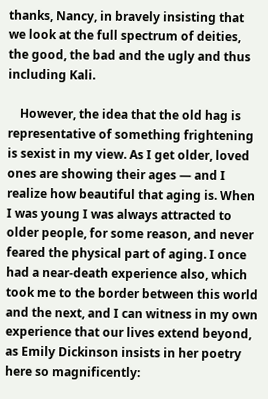thanks, Nancy, in bravely insisting that we look at the full spectrum of deities, the good, the bad and the ugly and thus including Kali.

    However, the idea that the old hag is representative of something frightening is sexist in my view. As I get older, loved ones are showing their ages — and I realize how beautiful that aging is. When I was young I was always attracted to older people, for some reason, and never feared the physical part of aging. I once had a near-death experience also, which took me to the border between this world and the next, and I can witness in my own experience that our lives extend beyond, as Emily Dickinson insists in her poetry here so magnificently: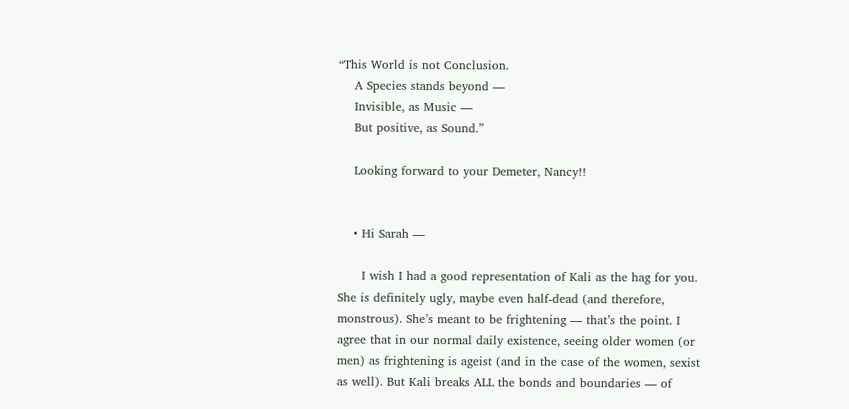“This World is not Conclusion.
    A Species stands beyond —
    Invisible, as Music —
    But positive, as Sound.”

    Looking forward to your Demeter, Nancy!!


    • Hi Sarah —

      I wish I had a good representation of Kali as the hag for you. She is definitely ugly, maybe even half-dead (and therefore, monstrous). She’s meant to be frightening — that’s the point. I agree that in our normal daily existence, seeing older women (or men) as frightening is ageist (and in the case of the women, sexist as well). But Kali breaks ALL the bonds and boundaries — of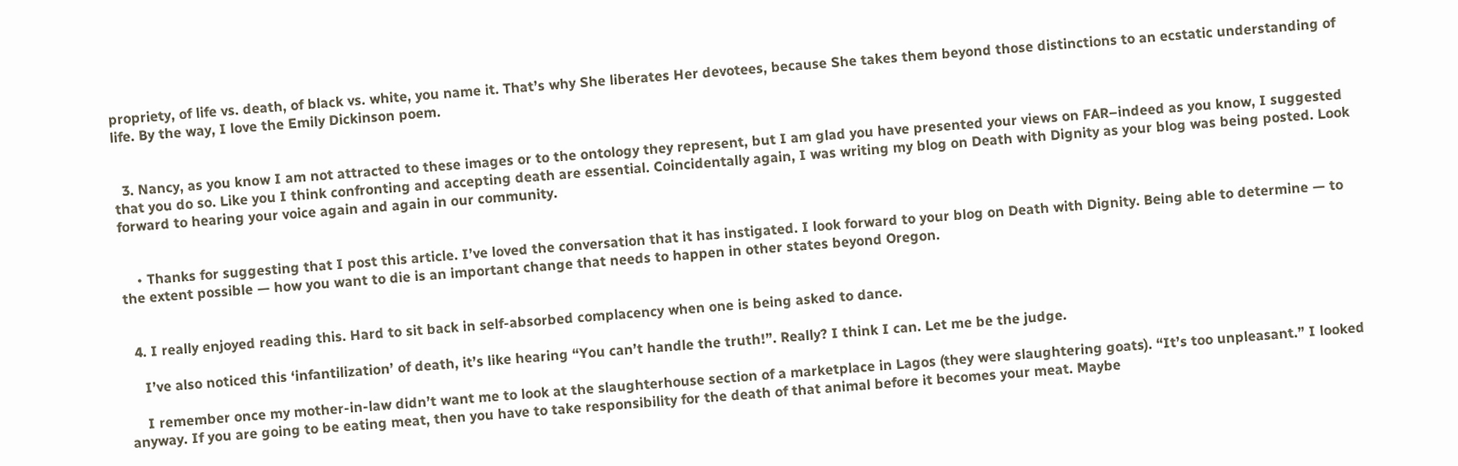propriety, of life vs. death, of black vs. white, you name it. That’s why She liberates Her devotees, because She takes them beyond those distinctions to an ecstatic understanding of life. By the way, I love the Emily Dickinson poem.


  3. Nancy, as you know I am not attracted to these images or to the ontology they represent, but I am glad you have presented your views on FAR–indeed as you know, I suggested that you do so. Like you I think confronting and accepting death are essential. Coincidentally again, I was writing my blog on Death with Dignity as your blog was being posted. Look forward to hearing your voice again and again in our community.


    • Thanks for suggesting that I post this article. I’ve loved the conversation that it has instigated. I look forward to your blog on Death with Dignity. Being able to determine — to the extent possible — how you want to die is an important change that needs to happen in other states beyond Oregon.


  4. I really enjoyed reading this. Hard to sit back in self-absorbed complacency when one is being asked to dance.

    I’ve also noticed this ‘infantilization’ of death, it’s like hearing “You can’t handle the truth!”. Really? I think I can. Let me be the judge.

    I remember once my mother-in-law didn’t want me to look at the slaughterhouse section of a marketplace in Lagos (they were slaughtering goats). “It’s too unpleasant.” I looked anyway. If you are going to be eating meat, then you have to take responsibility for the death of that animal before it becomes your meat. Maybe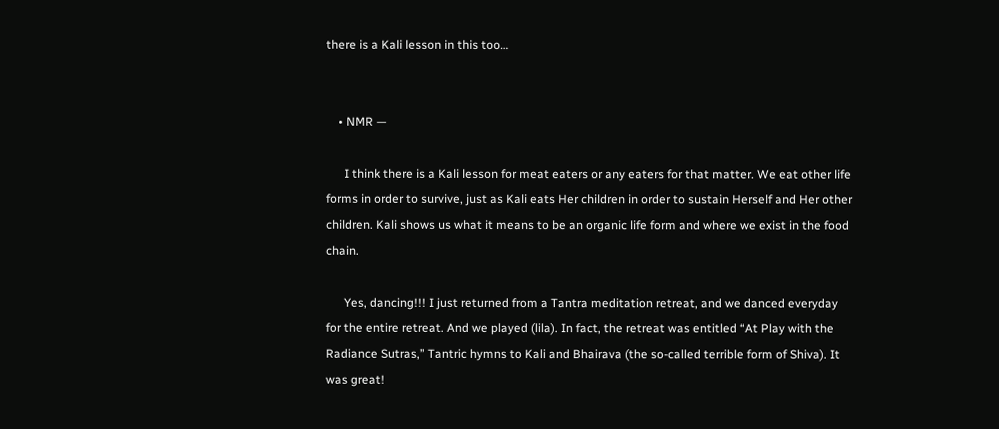there is a Kali lesson in this too…


    • NMR —

      I think there is a Kali lesson for meat eaters or any eaters for that matter. We eat other life forms in order to survive, just as Kali eats Her children in order to sustain Herself and Her other children. Kali shows us what it means to be an organic life form and where we exist in the food chain.

      Yes, dancing!!! I just returned from a Tantra meditation retreat, and we danced everyday for the entire retreat. And we played (lila). In fact, the retreat was entitled “At Play with the Radiance Sutras,” Tantric hymns to Kali and Bhairava (the so-called terrible form of Shiva). It was great!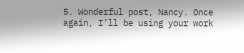5. Wonderful post, Nancy. Once again, I’ll be using your work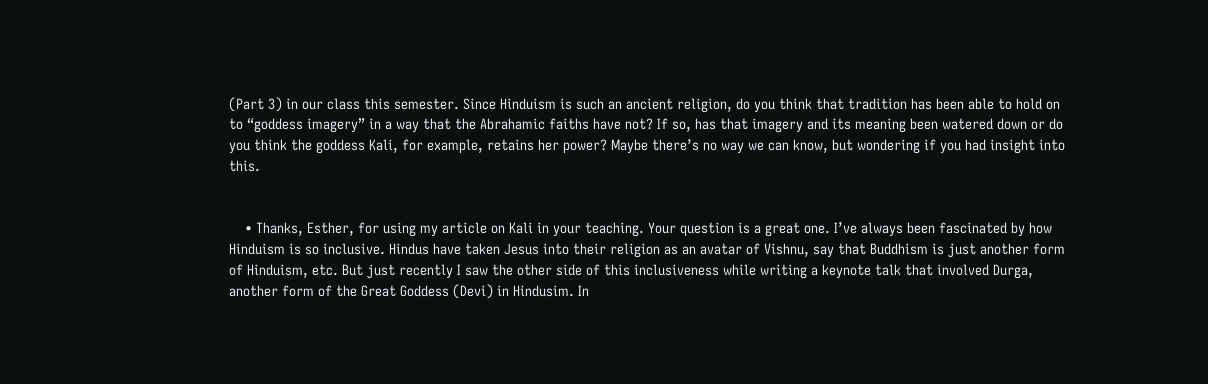(Part 3) in our class this semester. Since Hinduism is such an ancient religion, do you think that tradition has been able to hold on to “goddess imagery” in a way that the Abrahamic faiths have not? If so, has that imagery and its meaning been watered down or do you think the goddess Kali, for example, retains her power? Maybe there’s no way we can know, but wondering if you had insight into this.


    • Thanks, Esther, for using my article on Kali in your teaching. Your question is a great one. I’ve always been fascinated by how Hinduism is so inclusive. Hindus have taken Jesus into their religion as an avatar of Vishnu, say that Buddhism is just another form of Hinduism, etc. But just recently I saw the other side of this inclusiveness while writing a keynote talk that involved Durga, another form of the Great Goddess (Devi) in Hindusim. In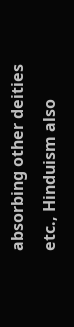absorbing other deities etc., Hinduism also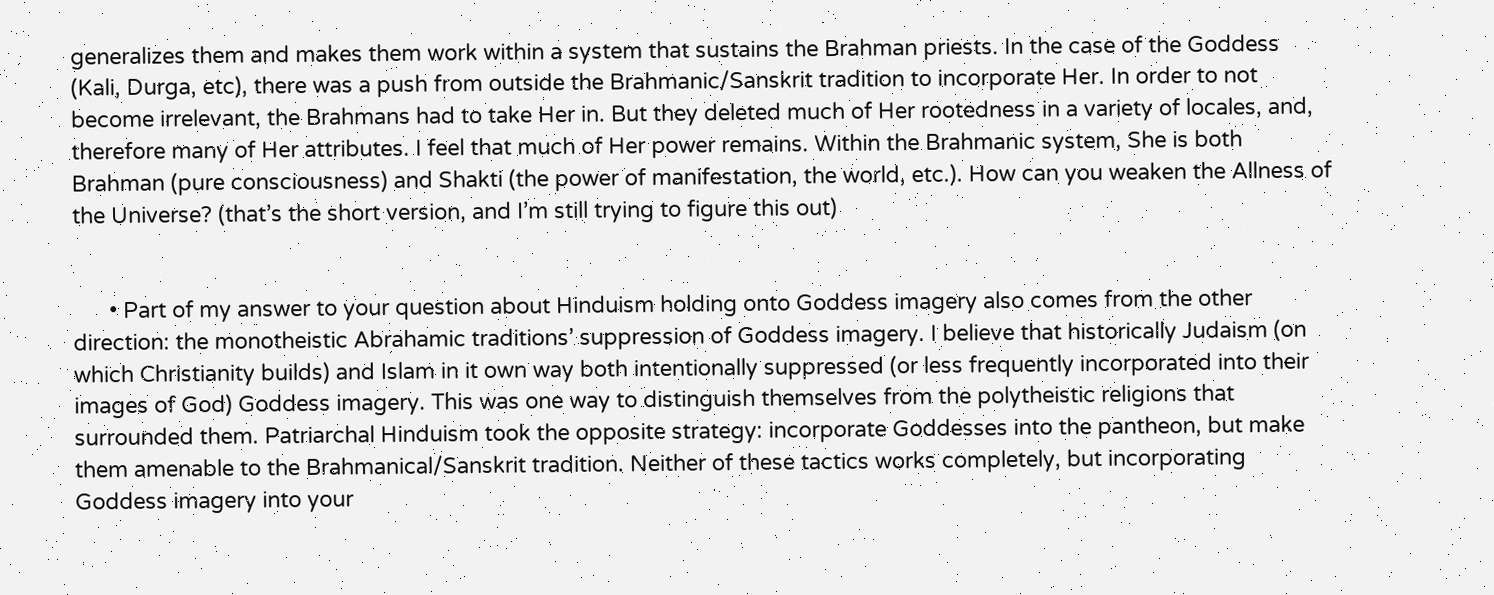generalizes them and makes them work within a system that sustains the Brahman priests. In the case of the Goddess (Kali, Durga, etc), there was a push from outside the Brahmanic/Sanskrit tradition to incorporate Her. In order to not become irrelevant, the Brahmans had to take Her in. But they deleted much of Her rootedness in a variety of locales, and, therefore many of Her attributes. I feel that much of Her power remains. Within the Brahmanic system, She is both Brahman (pure consciousness) and Shakti (the power of manifestation, the world, etc.). How can you weaken the Allness of the Universe? (that’s the short version, and I’m still trying to figure this out)


      • Part of my answer to your question about Hinduism holding onto Goddess imagery also comes from the other direction: the monotheistic Abrahamic traditions’ suppression of Goddess imagery. I believe that historically Judaism (on which Christianity builds) and Islam in it own way both intentionally suppressed (or less frequently incorporated into their images of God) Goddess imagery. This was one way to distinguish themselves from the polytheistic religions that surrounded them. Patriarchal Hinduism took the opposite strategy: incorporate Goddesses into the pantheon, but make them amenable to the Brahmanical/Sanskrit tradition. Neither of these tactics works completely, but incorporating Goddess imagery into your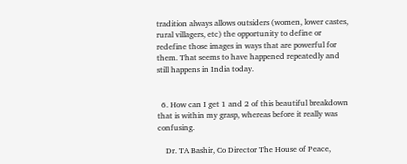tradition always allows outsiders (women, lower castes, rural villagers, etc) the opportunity to define or redefine those images in ways that are powerful for them. That seems to have happened repeatedly and still happens in India today.


  6. How can I get 1 and 2 of this beautiful breakdown that is within my grasp, whereas before it really was confusing.

    Dr. TA Bashir, Co Director The House of Peace,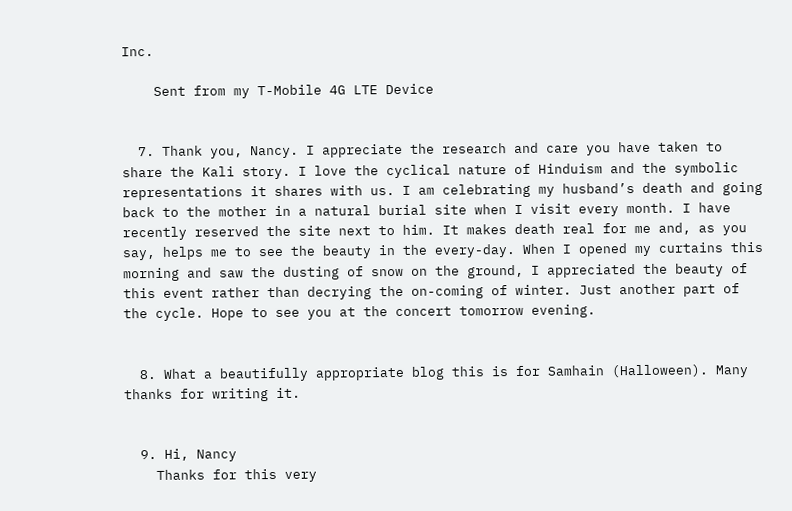Inc.

    Sent from my T-Mobile 4G LTE Device


  7. Thank you, Nancy. I appreciate the research and care you have taken to share the Kali story. I love the cyclical nature of Hinduism and the symbolic representations it shares with us. I am celebrating my husband’s death and going back to the mother in a natural burial site when I visit every month. I have recently reserved the site next to him. It makes death real for me and, as you say, helps me to see the beauty in the every-day. When I opened my curtains this morning and saw the dusting of snow on the ground, I appreciated the beauty of this event rather than decrying the on-coming of winter. Just another part of the cycle. Hope to see you at the concert tomorrow evening.


  8. What a beautifully appropriate blog this is for Samhain (Halloween). Many thanks for writing it.


  9. Hi, Nancy
    Thanks for this very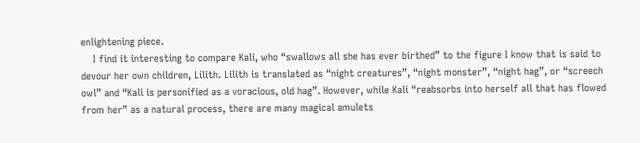enlightening piece.
    I find it interesting to compare Kali, who “swallows all she has ever birthed” to the figure I know that is said to devour her own children, Lilith. Lilith is translated as “night creatures”, “night monster”, “night hag”, or “screech owl” and “Kali is personified as a voracious, old hag”. However, while Kali “reabsorbs into herself all that has flowed from her” as a natural process, there are many magical amulets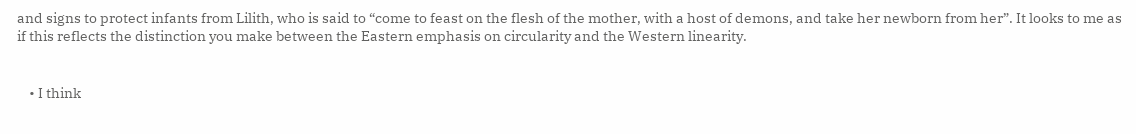and signs to protect infants from Lilith, who is said to “come to feast on the flesh of the mother, with a host of demons, and take her newborn from her”. It looks to me as if this reflects the distinction you make between the Eastern emphasis on circularity and the Western linearity.


    • I think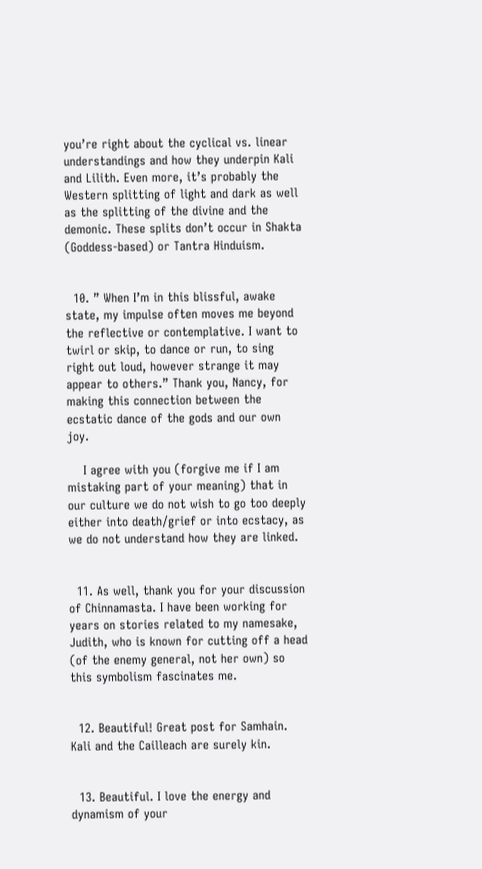you’re right about the cyclical vs. linear understandings and how they underpin Kali and Lilith. Even more, it’s probably the Western splitting of light and dark as well as the splitting of the divine and the demonic. These splits don’t occur in Shakta (Goddess-based) or Tantra Hinduism.


  10. ” When I’m in this blissful, awake state, my impulse often moves me beyond the reflective or contemplative. I want to twirl or skip, to dance or run, to sing right out loud, however strange it may appear to others.” Thank you, Nancy, for making this connection between the ecstatic dance of the gods and our own joy.

    I agree with you (forgive me if I am mistaking part of your meaning) that in our culture we do not wish to go too deeply either into death/grief or into ecstacy, as we do not understand how they are linked.


  11. As well, thank you for your discussion of Chinnamasta. I have been working for years on stories related to my namesake, Judith, who is known for cutting off a head (of the enemy general, not her own) so this symbolism fascinates me.


  12. Beautiful! Great post for Samhain. Kali and the Cailleach are surely kin.


  13. Beautiful. I love the energy and dynamism of your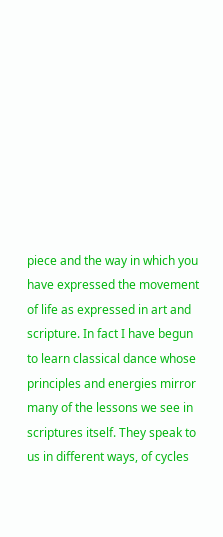piece and the way in which you have expressed the movement of life as expressed in art and scripture. In fact I have begun to learn classical dance whose principles and energies mirror many of the lessons we see in scriptures itself. They speak to us in different ways, of cycles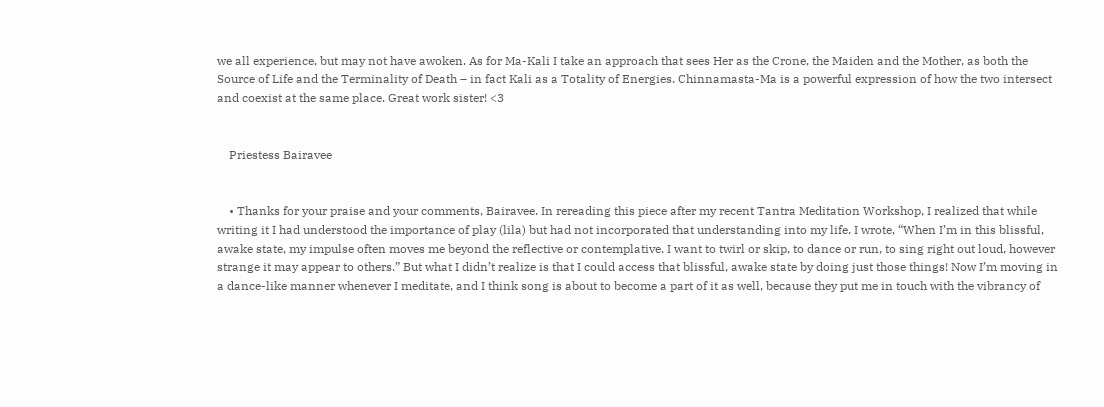we all experience, but may not have awoken. As for Ma-Kali I take an approach that sees Her as the Crone, the Maiden and the Mother, as both the Source of Life and the Terminality of Death – in fact Kali as a Totality of Energies. Chinnamasta-Ma is a powerful expression of how the two intersect and coexist at the same place. Great work sister! <3


    Priestess Bairavee


    • Thanks for your praise and your comments, Bairavee. In rereading this piece after my recent Tantra Meditation Workshop, I realized that while writing it I had understood the importance of play (lila) but had not incorporated that understanding into my life. I wrote, “When I’m in this blissful, awake state, my impulse often moves me beyond the reflective or contemplative. I want to twirl or skip, to dance or run, to sing right out loud, however strange it may appear to others.” But what I didn’t realize is that I could access that blissful, awake state by doing just those things! Now I’m moving in a dance-like manner whenever I meditate, and I think song is about to become a part of it as well, because they put me in touch with the vibrancy of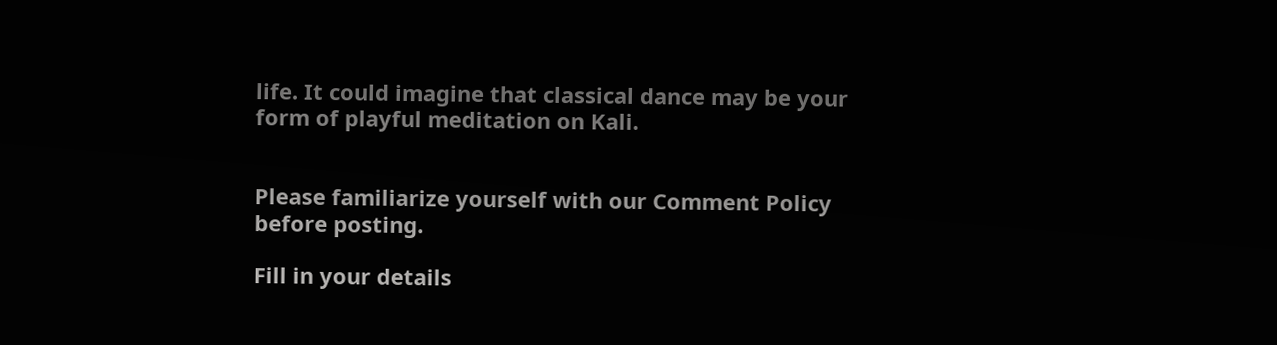life. It could imagine that classical dance may be your form of playful meditation on Kali.


Please familiarize yourself with our Comment Policy before posting.

Fill in your details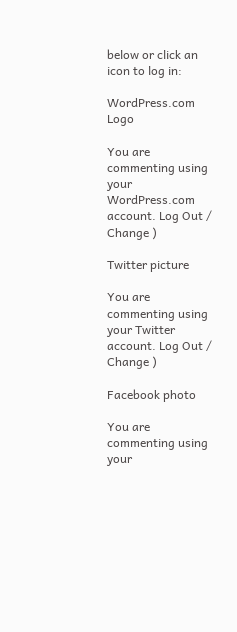below or click an icon to log in:

WordPress.com Logo

You are commenting using your WordPress.com account. Log Out /  Change )

Twitter picture

You are commenting using your Twitter account. Log Out /  Change )

Facebook photo

You are commenting using your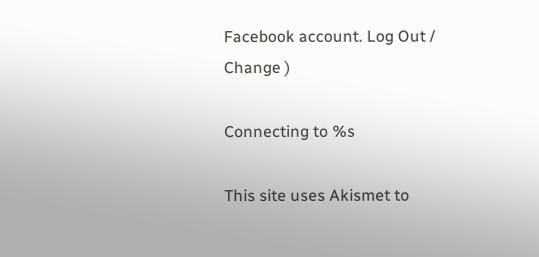Facebook account. Log Out /  Change )

Connecting to %s

This site uses Akismet to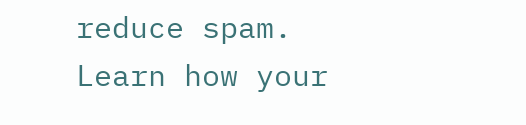reduce spam. Learn how your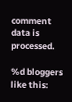comment data is processed.

%d bloggers like this: